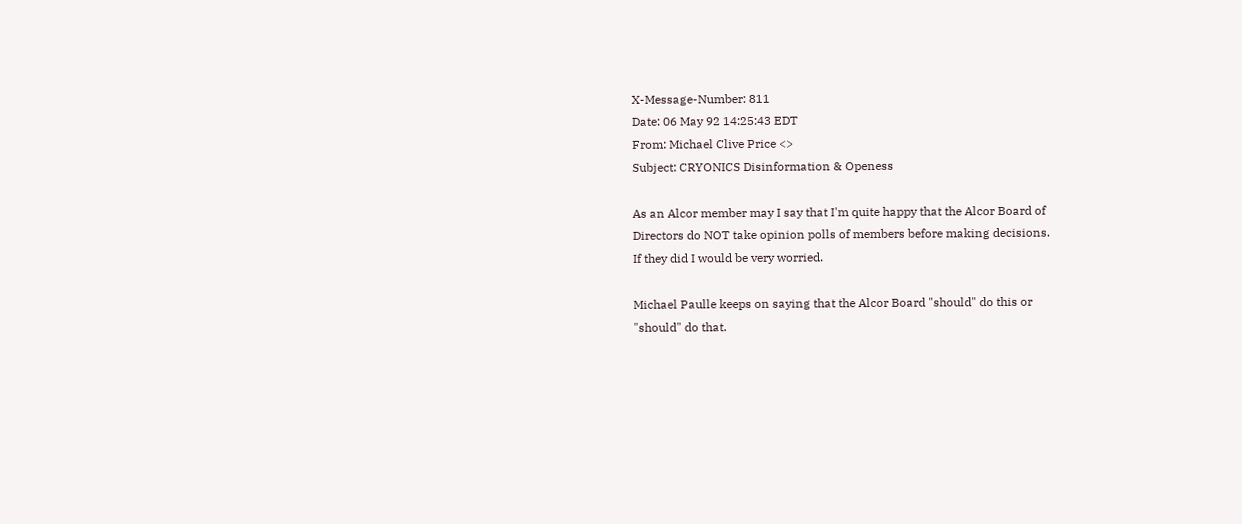X-Message-Number: 811
Date: 06 May 92 14:25:43 EDT
From: Michael Clive Price <>
Subject: CRYONICS Disinformation & Openess

As an Alcor member may I say that I'm quite happy that the Alcor Board of
Directors do NOT take opinion polls of members before making decisions.
If they did I would be very worried.

Michael Paulle keeps on saying that the Alcor Board "should" do this or
"should" do that.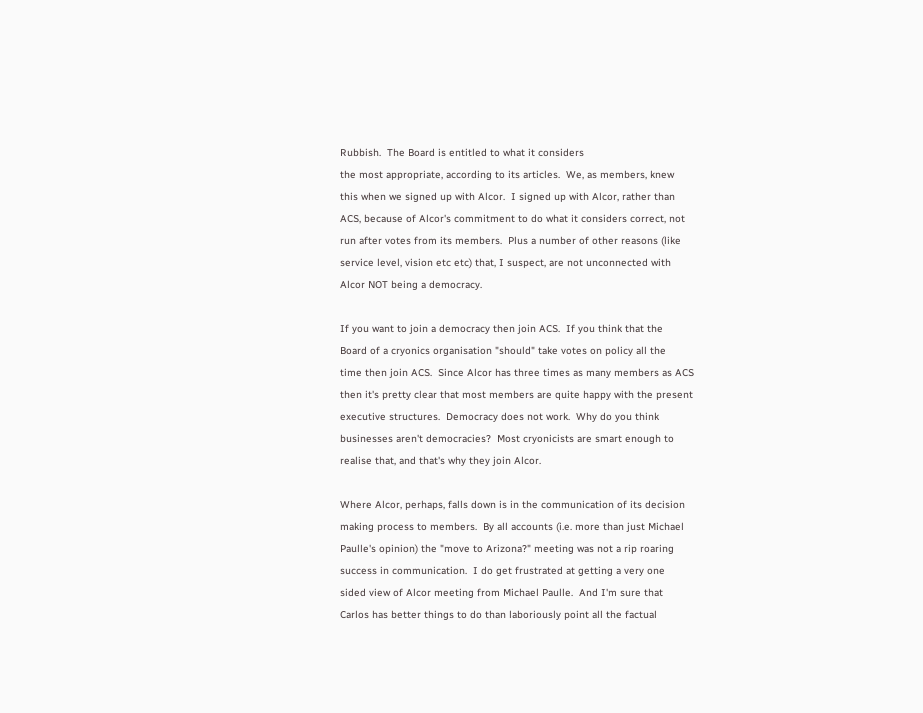Rubbish.  The Board is entitled to what it considers
the most appropriate, according to its articles.  We, as members, knew
this when we signed up with Alcor.  I signed up with Alcor, rather than
ACS, because of Alcor's commitment to do what it considers correct, not
run after votes from its members.  Plus a number of other reasons (like
service level, vision etc etc) that, I suspect, are not unconnected with
Alcor NOT being a democracy.

If you want to join a democracy then join ACS.  If you think that the
Board of a cryonics organisation "should" take votes on policy all the
time then join ACS.  Since Alcor has three times as many members as ACS
then it's pretty clear that most members are quite happy with the present
executive structures.  Democracy does not work.  Why do you think
businesses aren't democracies?  Most cryonicists are smart enough to
realise that, and that's why they join Alcor.

Where Alcor, perhaps, falls down is in the communication of its decision
making process to members.  By all accounts (i.e. more than just Michael
Paulle's opinion) the "move to Arizona?" meeting was not a rip roaring
success in communication.  I do get frustrated at getting a very one
sided view of Alcor meeting from Michael Paulle.  And I'm sure that
Carlos has better things to do than laboriously point all the factual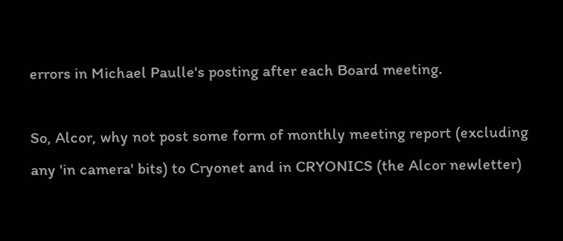errors in Michael Paulle's posting after each Board meeting.

So, Alcor, why not post some form of monthly meeting report (excluding
any 'in camera' bits) to Cryonet and in CRYONICS (the Alcor newletter)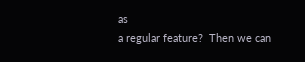as
a regular feature?  Then we can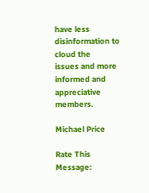have less disinformation to cloud the
issues and more informed and appreciative members.

Michael Price

Rate This Message: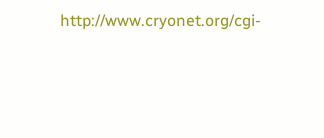http://www.cryonet.org/cgi-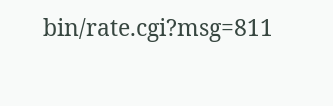bin/rate.cgi?msg=811